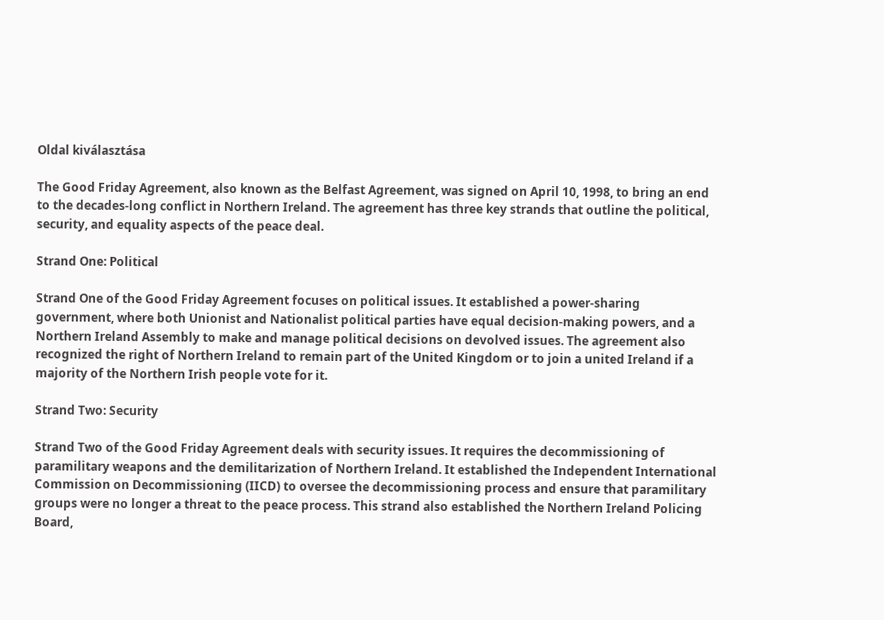Oldal kiválasztása

The Good Friday Agreement, also known as the Belfast Agreement, was signed on April 10, 1998, to bring an end to the decades-long conflict in Northern Ireland. The agreement has three key strands that outline the political, security, and equality aspects of the peace deal.

Strand One: Political

Strand One of the Good Friday Agreement focuses on political issues. It established a power-sharing government, where both Unionist and Nationalist political parties have equal decision-making powers, and a Northern Ireland Assembly to make and manage political decisions on devolved issues. The agreement also recognized the right of Northern Ireland to remain part of the United Kingdom or to join a united Ireland if a majority of the Northern Irish people vote for it.

Strand Two: Security

Strand Two of the Good Friday Agreement deals with security issues. It requires the decommissioning of paramilitary weapons and the demilitarization of Northern Ireland. It established the Independent International Commission on Decommissioning (IICD) to oversee the decommissioning process and ensure that paramilitary groups were no longer a threat to the peace process. This strand also established the Northern Ireland Policing Board,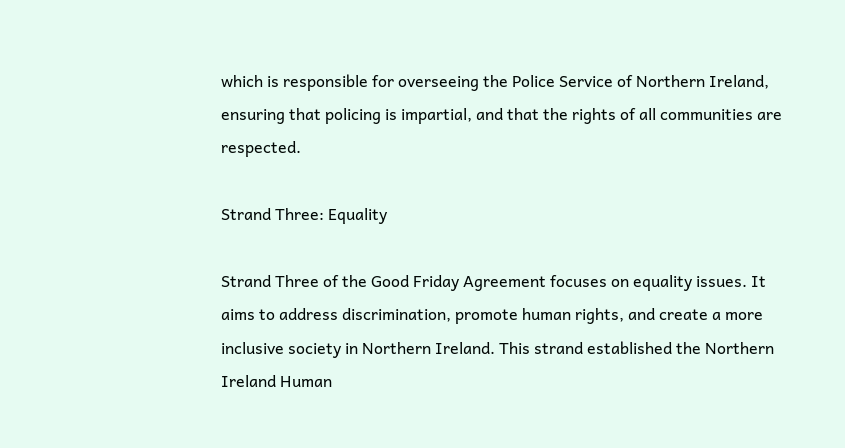which is responsible for overseeing the Police Service of Northern Ireland, ensuring that policing is impartial, and that the rights of all communities are respected.

Strand Three: Equality

Strand Three of the Good Friday Agreement focuses on equality issues. It aims to address discrimination, promote human rights, and create a more inclusive society in Northern Ireland. This strand established the Northern Ireland Human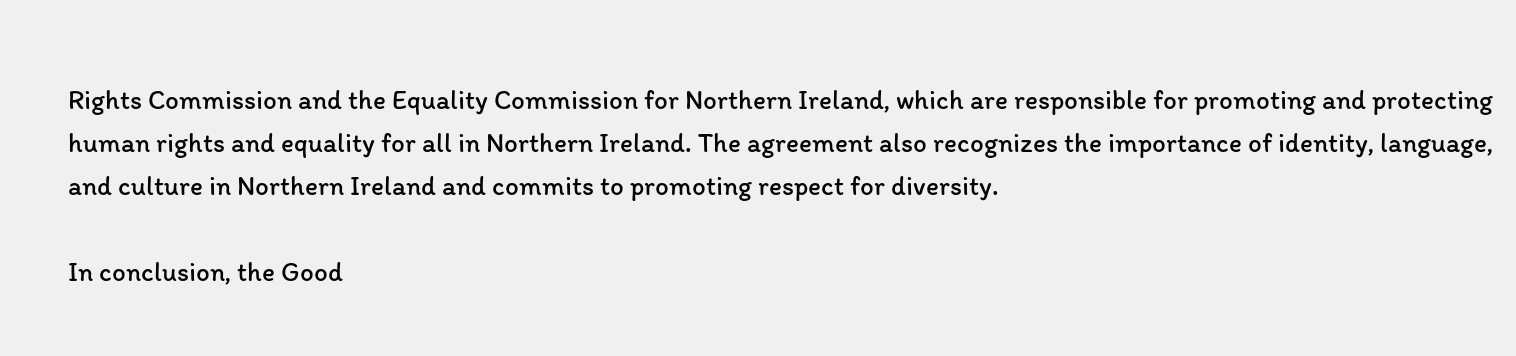Rights Commission and the Equality Commission for Northern Ireland, which are responsible for promoting and protecting human rights and equality for all in Northern Ireland. The agreement also recognizes the importance of identity, language, and culture in Northern Ireland and commits to promoting respect for diversity.

In conclusion, the Good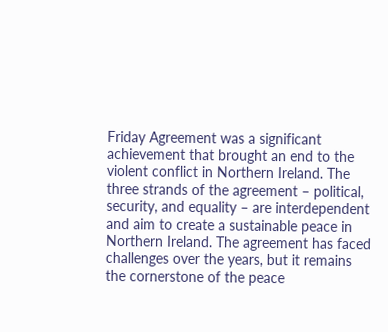Friday Agreement was a significant achievement that brought an end to the violent conflict in Northern Ireland. The three strands of the agreement – political, security, and equality – are interdependent and aim to create a sustainable peace in Northern Ireland. The agreement has faced challenges over the years, but it remains the cornerstone of the peace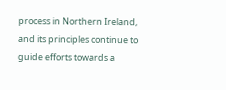process in Northern Ireland, and its principles continue to guide efforts towards a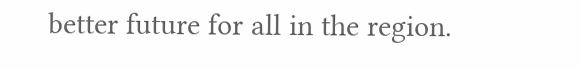better future for all in the region.